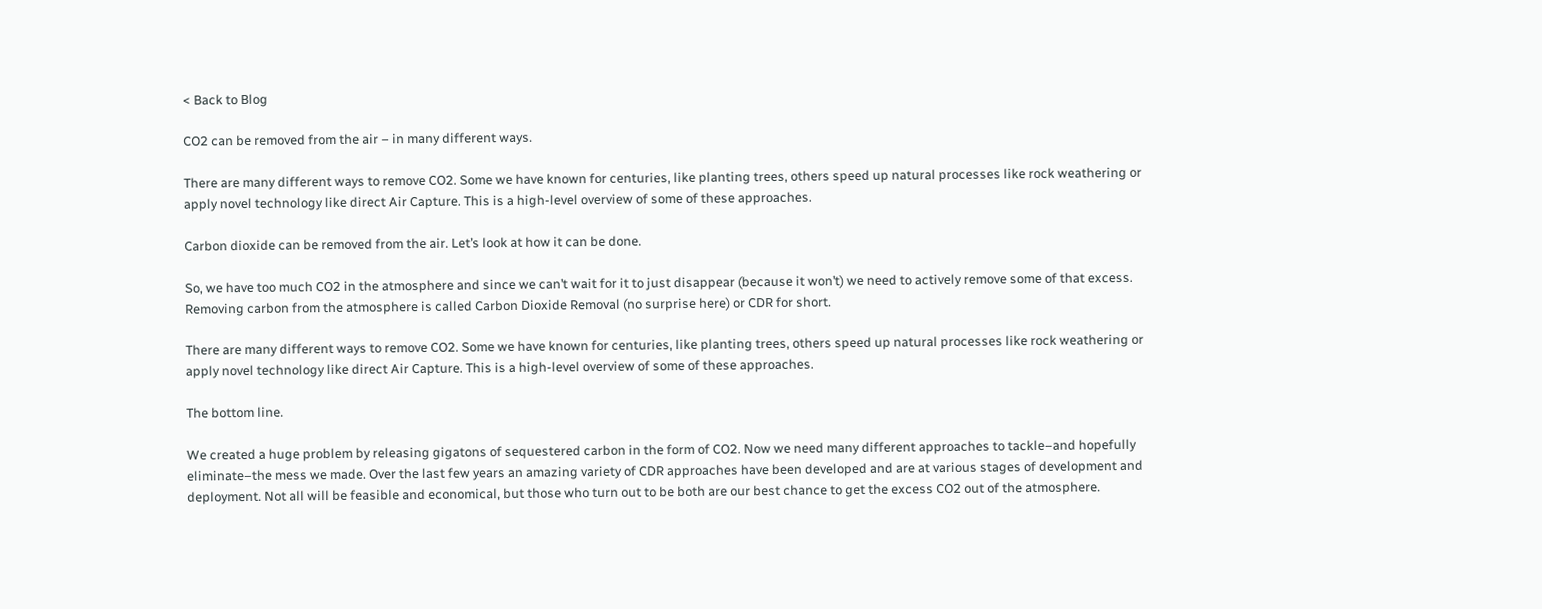< Back to Blog

CO2 can be removed from the air – in many different ways.

There are many different ways to remove CO2. Some we have known for centuries, like planting trees, others speed up natural processes like rock weathering or apply novel technology like direct Air Capture. This is a high-level overview of some of these approaches.

Carbon dioxide can be removed from the air. Let’s look at how it can be done.

So, we have too much CO2 in the atmosphere and since we can’t wait for it to just disappear (because it won’t) we need to actively remove some of that excess. Removing carbon from the atmosphere is called Carbon Dioxide Removal (no surprise here) or CDR for short.

There are many different ways to remove CO2. Some we have known for centuries, like planting trees, others speed up natural processes like rock weathering or apply novel technology like direct Air Capture. This is a high-level overview of some of these approaches.

The bottom line.

We created a huge problem by releasing gigatons of sequestered carbon in the form of CO2. Now we need many different approaches to tackle–and hopefully eliminate–the mess we made. Over the last few years an amazing variety of CDR approaches have been developed and are at various stages of development and deployment. Not all will be feasible and economical, but those who turn out to be both are our best chance to get the excess CO2 out of the atmosphere.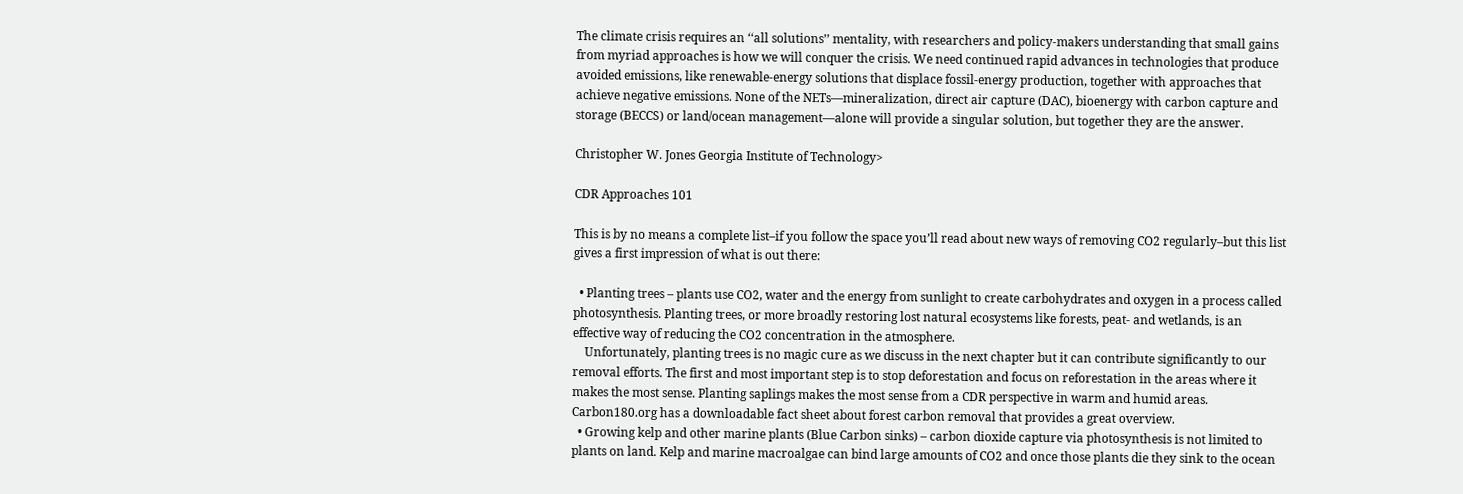The climate crisis requires an ‘‘all solutions’’ mentality, with researchers and policy-makers understanding that small gains from myriad approaches is how we will conquer the crisis. We need continued rapid advances in technologies that produce avoided emissions, like renewable-energy solutions that displace fossil-energy production, together with approaches that achieve negative emissions. None of the NETs—mineralization, direct air capture (DAC), bioenergy with carbon capture and storage (BECCS) or land/ocean management—alone will provide a singular solution, but together they are the answer.

Christopher W. Jones Georgia Institute of Technology>

CDR Approaches 101

This is by no means a complete list–if you follow the space you’ll read about new ways of removing CO2 regularly–but this list gives a first impression of what is out there:

  • Planting trees – plants use CO2, water and the energy from sunlight to create carbohydrates and oxygen in a process called photosynthesis. Planting trees, or more broadly restoring lost natural ecosystems like forests, peat- and wetlands, is an effective way of reducing the CO2 concentration in the atmosphere.
    Unfortunately, planting trees is no magic cure as we discuss in the next chapter but it can contribute significantly to our removal efforts. The first and most important step is to stop deforestation and focus on reforestation in the areas where it makes the most sense. Planting saplings makes the most sense from a CDR perspective in warm and humid areas. Carbon180.org has a downloadable fact sheet about forest carbon removal that provides a great overview.
  • Growing kelp and other marine plants (Blue Carbon sinks) – carbon dioxide capture via photosynthesis is not limited to plants on land. Kelp and marine macroalgae can bind large amounts of CO2 and once those plants die they sink to the ocean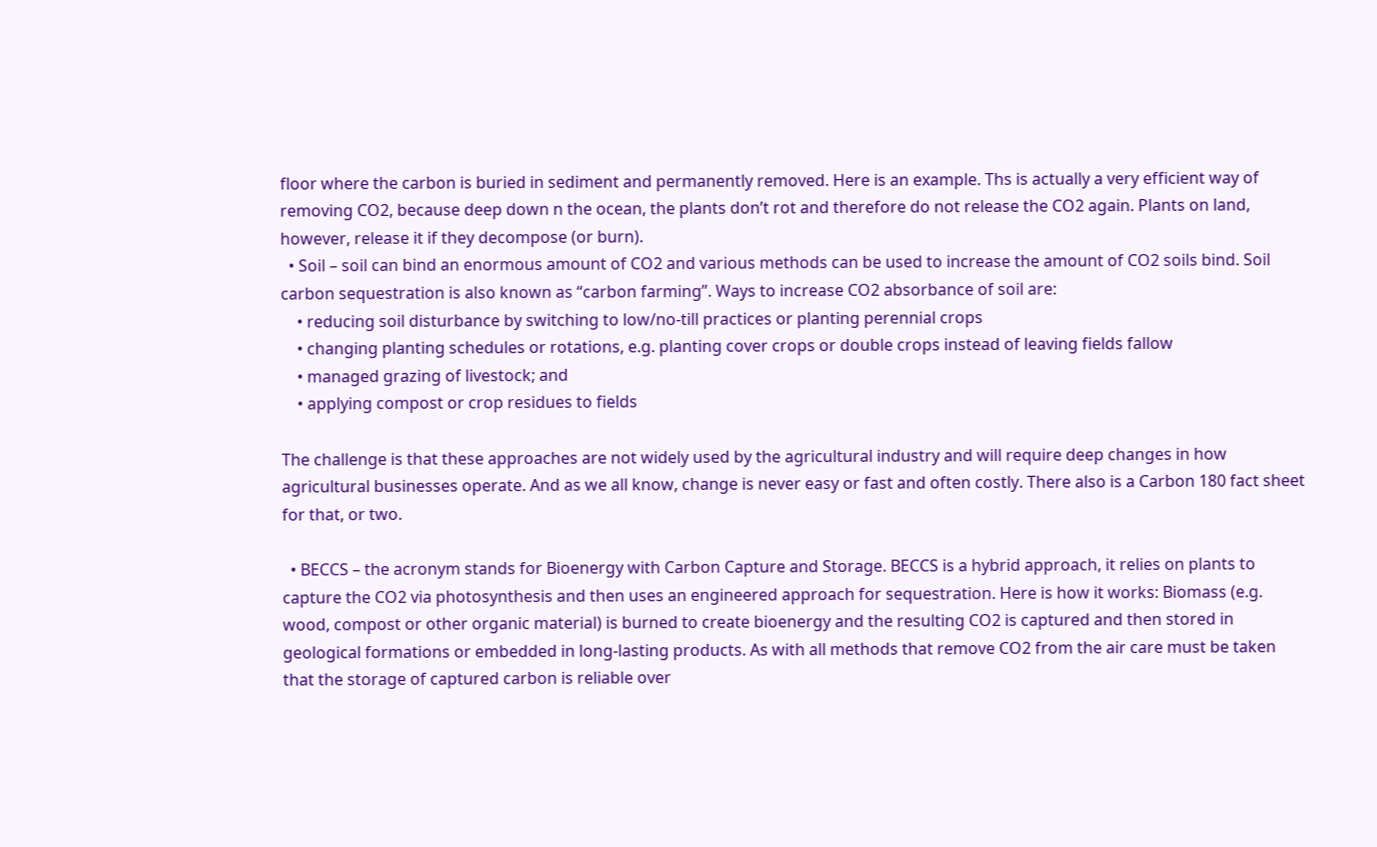floor where the carbon is buried in sediment and permanently removed. Here is an example. Ths is actually a very efficient way of removing CO2, because deep down n the ocean, the plants don’t rot and therefore do not release the CO2 again. Plants on land, however, release it if they decompose (or burn).
  • Soil – soil can bind an enormous amount of CO2 and various methods can be used to increase the amount of CO2 soils bind. Soil carbon sequestration is also known as “carbon farming”. Ways to increase CO2 absorbance of soil are:
    • reducing soil disturbance by switching to low/no-till practices or planting perennial crops
    • changing planting schedules or rotations, e.g. planting cover crops or double crops instead of leaving fields fallow
    • managed grazing of livestock; and
    • applying compost or crop residues to fields

The challenge is that these approaches are not widely used by the agricultural industry and will require deep changes in how agricultural businesses operate. And as we all know, change is never easy or fast and often costly. There also is a Carbon 180 fact sheet for that, or two.

  • BECCS – the acronym stands for Bioenergy with Carbon Capture and Storage. BECCS is a hybrid approach, it relies on plants to capture the CO2 via photosynthesis and then uses an engineered approach for sequestration. Here is how it works: Biomass (e.g. wood, compost or other organic material) is burned to create bioenergy and the resulting CO2 is captured and then stored in geological formations or embedded in long-lasting products. As with all methods that remove CO2 from the air care must be taken that the storage of captured carbon is reliable over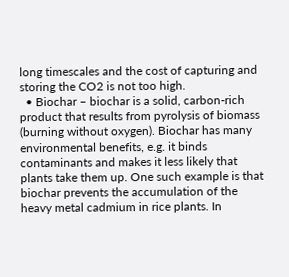long timescales and the cost of capturing and storing the CO2 is not too high.
  • Biochar – biochar is a solid, carbon-rich product that results from pyrolysis of biomass (burning without oxygen). Biochar has many environmental benefits, e.g. it binds contaminants and makes it less likely that plants take them up. One such example is that biochar prevents the accumulation of the heavy metal cadmium in rice plants. In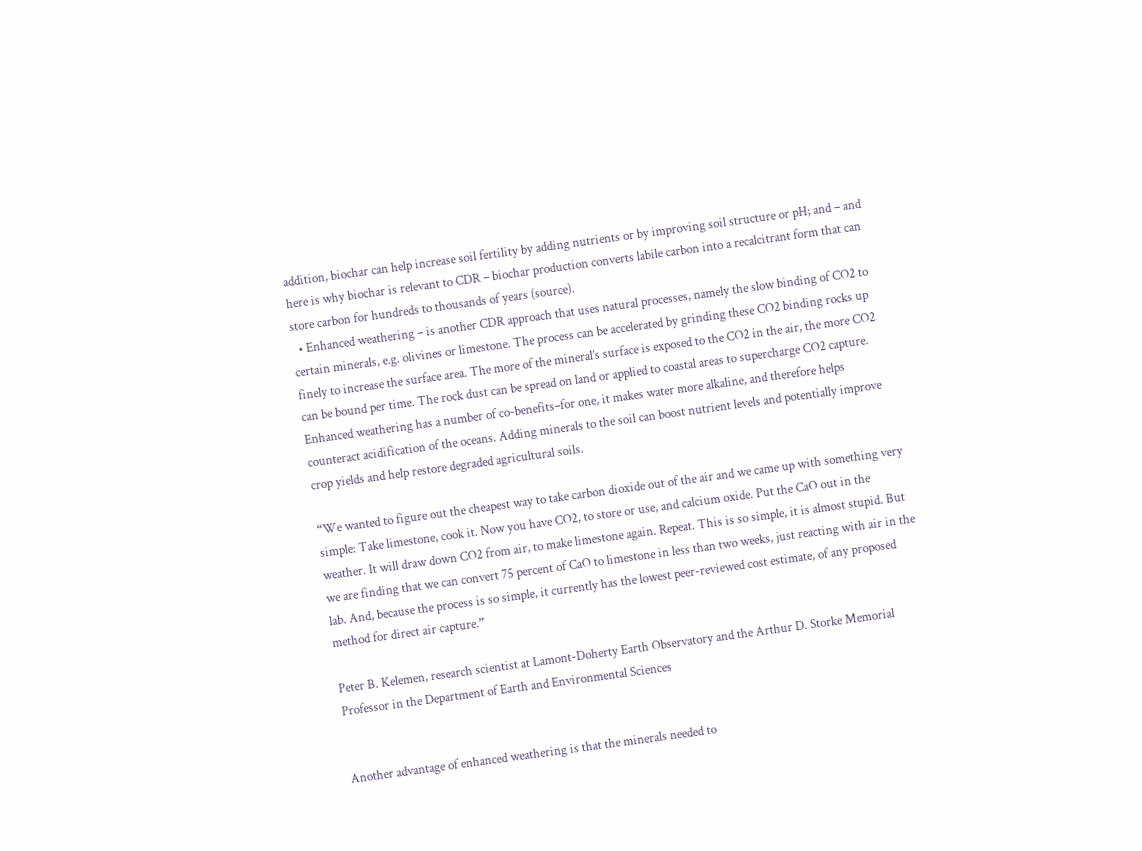addition, biochar can help increase soil fertility by adding nutrients or by improving soil structure or pH; and – and here is why biochar is relevant to CDR – biochar production converts labile carbon into a recalcitrant form that can store carbon for hundreds to thousands of years (source).
  • Enhanced weathering – is another CDR approach that uses natural processes, namely the slow binding of CO2 to certain minerals, e.g. olivines or limestone. The process can be accelerated by grinding these CO2 binding rocks up finely to increase the surface area. The more of the mineral’s surface is exposed to the CO2 in the air, the more CO2 can be bound per time. The rock dust can be spread on land or applied to coastal areas to supercharge CO2 capture. Enhanced weathering has a number of co-benefits–for one, it makes water more alkaline, and therefore helps counteract acidification of the oceans. Adding minerals to the soil can boost nutrient levels and potentially improve crop yields and help restore degraded agricultural soils.

“We wanted to figure out the cheapest way to take carbon dioxide out of the air and we came up with something very simple: Take limestone, cook it. Now you have CO2, to store or use, and calcium oxide. Put the CaO out in the weather. It will draw down CO2 from air, to make limestone again. Repeat. This is so simple, it is almost stupid. But we are finding that we can convert 75 percent of CaO to limestone in less than two weeks, just reacting with air in the lab. And, because the process is so simple, it currently has the lowest peer-reviewed cost estimate, of any proposed method for direct air capture.”

Peter B. Kelemen, research scientist at Lamont-Doherty Earth Observatory and the Arthur D. Storke Memorial Professor in the Department of Earth and Environmental Sciences


Another advantage of enhanced weathering is that the minerals needed to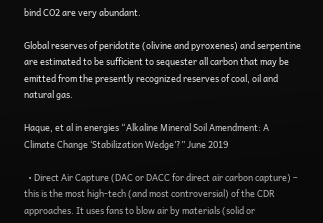bind CO2 are very abundant.

Global reserves of peridotite (olivine and pyroxenes) and serpentine are estimated to be sufficient to sequester all carbon that may be emitted from the presently recognized reserves of coal, oil and natural gas.

Haque, et al in energies “Alkaline Mineral Soil Amendment: A Climate Change ‘Stabilization Wedge’?” June 2019

  • Direct Air Capture (DAC or DACC for direct air carbon capture) – this is the most high-tech (and most controversial) of the CDR approaches. It uses fans to blow air by materials (solid or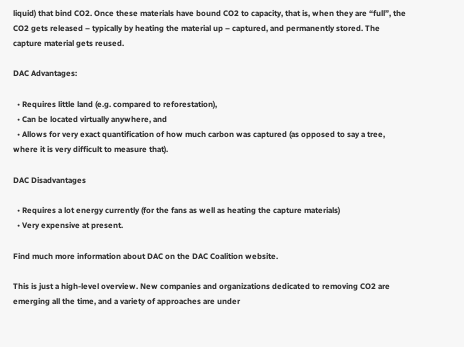liquid) that bind CO2. Once these materials have bound CO2 to capacity, that is, when they are “full”, the CO2 gets released – typically by heating the material up – captured, and permanently stored. The capture material gets reused.

DAC Advantages:

  • Requires little land (e.g. compared to reforestation),
  • Can be located virtually anywhere, and
  • Allows for very exact quantification of how much carbon was captured (as opposed to say a tree, where it is very difficult to measure that).

DAC Disadvantages

  • Requires a lot energy currently (for the fans as well as heating the capture materials)
  • Very expensive at present.

Find much more information about DAC on the DAC Coalition website.

This is just a high-level overview. New companies and organizations dedicated to removing CO2 are emerging all the time, and a variety of approaches are under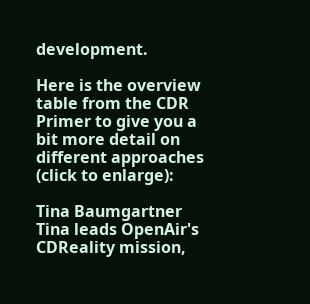development.

Here is the overview table from the CDR Primer to give you a bit more detail on different approaches (click to enlarge):

Tina Baumgartner Tina leads OpenAir's CDReality mission,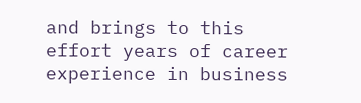and brings to this effort years of career experience in business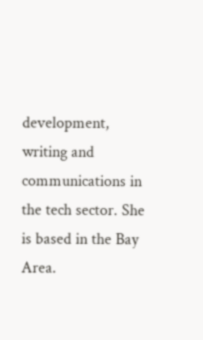development, writing and communications in the tech sector. She is based in the Bay Area.